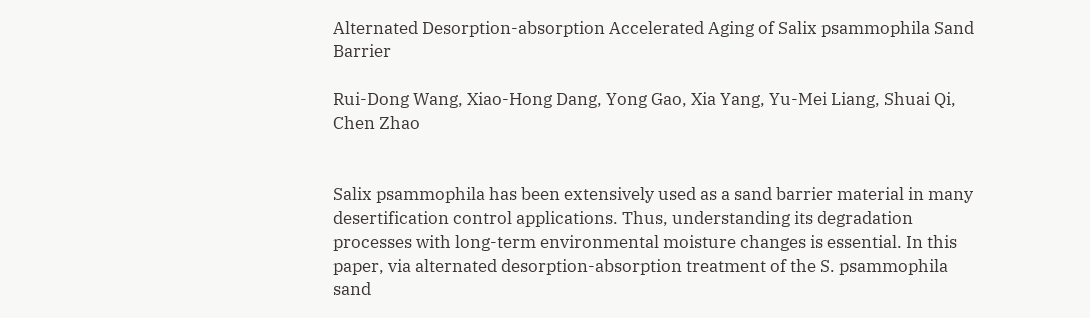Alternated Desorption-absorption Accelerated Aging of Salix psammophila Sand Barrier

Rui-Dong Wang, Xiao-Hong Dang, Yong Gao, Xia Yang, Yu-Mei Liang, Shuai Qi, Chen Zhao


Salix psammophila has been extensively used as a sand barrier material in many desertification control applications. Thus, understanding its degradation processes with long-term environmental moisture changes is essential. In this paper, via alternated desorption-absorption treatment of the S. psammophila sand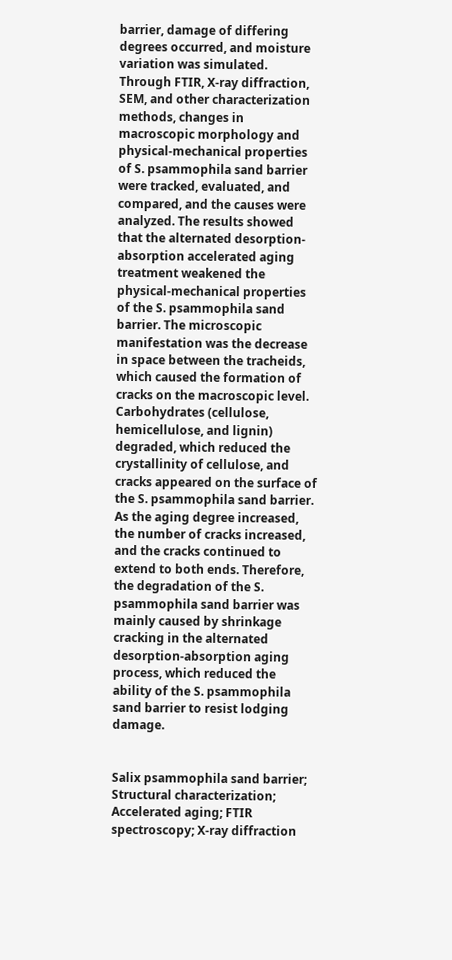barrier, damage of differing degrees occurred, and moisture variation was simulated. Through FTIR, X-ray diffraction, SEM, and other characterization methods, changes in macroscopic morphology and physical-mechanical properties of S. psammophila sand barrier were tracked, evaluated, and compared, and the causes were analyzed. The results showed that the alternated desorption-absorption accelerated aging treatment weakened the physical-mechanical properties of the S. psammophila sand barrier. The microscopic manifestation was the decrease in space between the tracheids, which caused the formation of cracks on the macroscopic level. Carbohydrates (cellulose, hemicellulose, and lignin) degraded, which reduced the crystallinity of cellulose, and cracks appeared on the surface of the S. psammophila sand barrier. As the aging degree increased, the number of cracks increased, and the cracks continued to extend to both ends. Therefore, the degradation of the S. psammophila sand barrier was mainly caused by shrinkage cracking in the alternated desorption-absorption aging process, which reduced the ability of the S. psammophila sand barrier to resist lodging damage.


Salix psammophila sand barrier; Structural characterization; Accelerated aging; FTIR spectroscopy; X-ray diffraction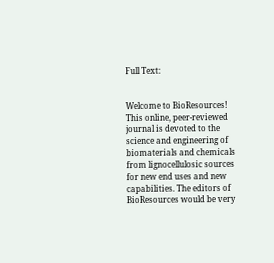Full Text:


Welcome to BioResources! This online, peer-reviewed journal is devoted to the science and engineering of biomaterials and chemicals from lignocellulosic sources for new end uses and new capabilities. The editors of BioResources would be very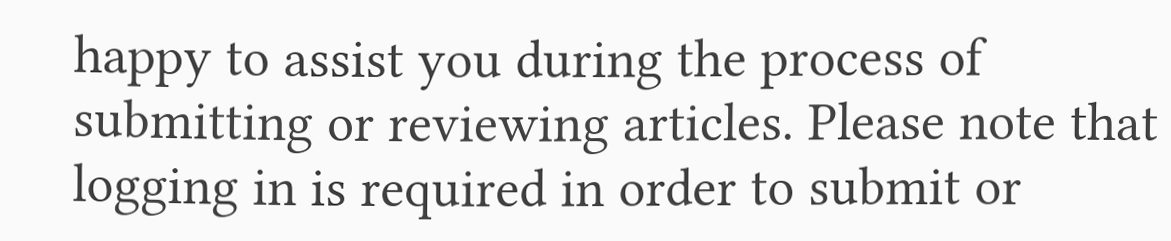happy to assist you during the process of submitting or reviewing articles. Please note that logging in is required in order to submit or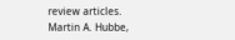review articles. Martin A. Hubbe,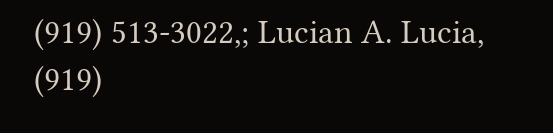(919) 513-3022,; Lucian A. Lucia, (919)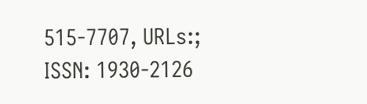515-7707, URLs:; ISSN: 1930-2126